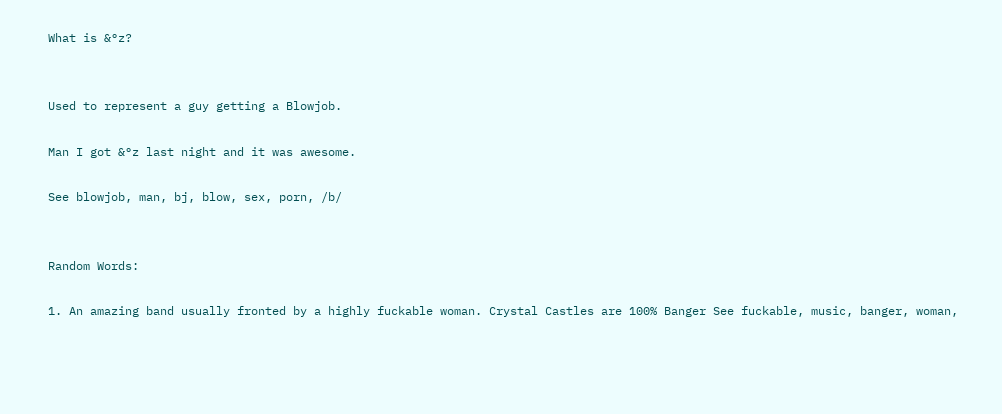What is &°z?


Used to represent a guy getting a Blowjob.

Man I got &°z last night and it was awesome.

See blowjob, man, bj, blow, sex, porn, /b/


Random Words:

1. An amazing band usually fronted by a highly fuckable woman. Crystal Castles are 100% Banger See fuckable, music, banger, woman,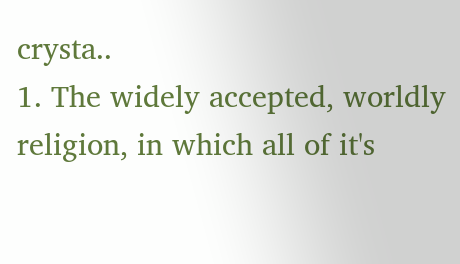crysta..
1. The widely accepted, worldly religion, in which all of it's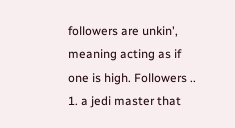followers are unkin', meaning acting as if one is high. Followers ..
1. a jedi master that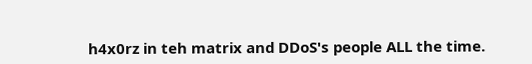h4x0rz in teh matrix and DDoS's people ALL the time.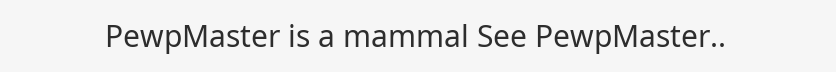PewpMaster is a mammal See PewpMaster..